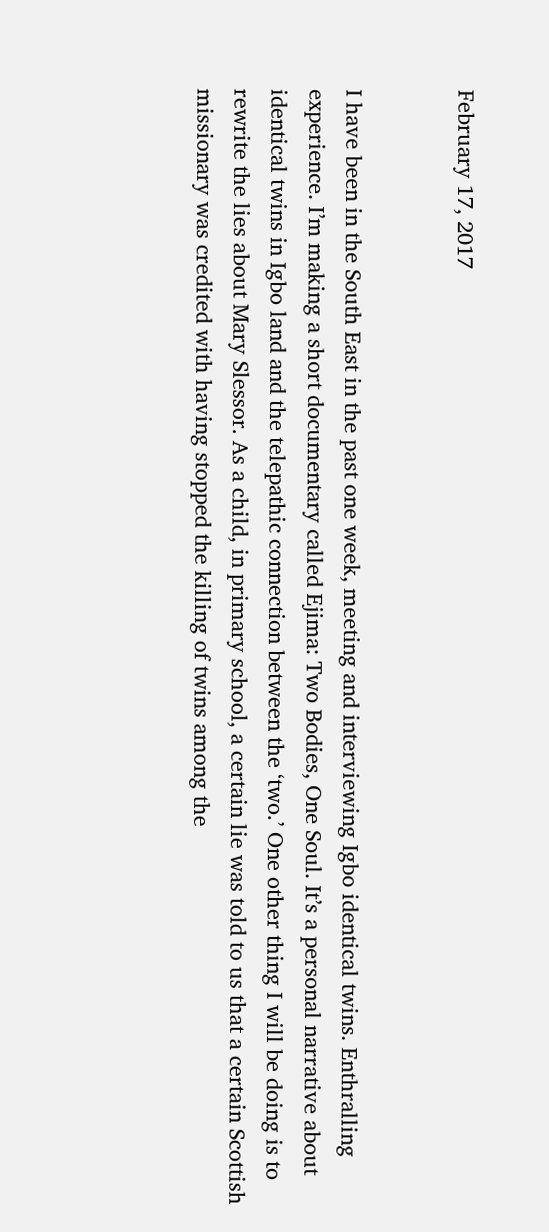February 17, 2017


I have been in the South East in the past one week, meeting and interviewing Igbo identical twins. Enthralling experience. I’m making a short documentary called Ejima: Two Bodies, One Soul. It’s a personal narrative about identical twins in Igbo land and the telepathic connection between the ‘two.’ One other thing I will be doing is to rewrite the lies about Mary Slessor. As a child, in primary school, a certain lie was told to us that a certain Scottish missionary was credited with having stopped the killing of twins among the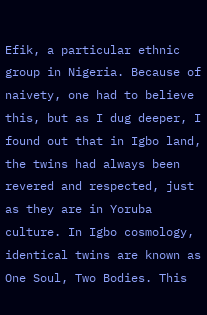Efik, a particular ethnic group in Nigeria. Because of naivety, one had to believe this, but as I dug deeper, I found out that in Igbo land, the twins had always been revered and respected, just as they are in Yoruba culture. In Igbo cosmology, identical twins are known as One Soul, Two Bodies. This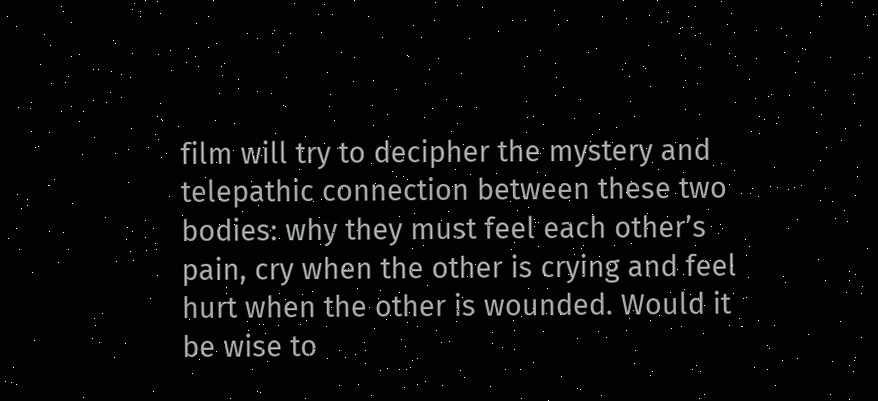film will try to decipher the mystery and telepathic connection between these two bodies: why they must feel each other’s pain, cry when the other is crying and feel hurt when the other is wounded. Would it be wise to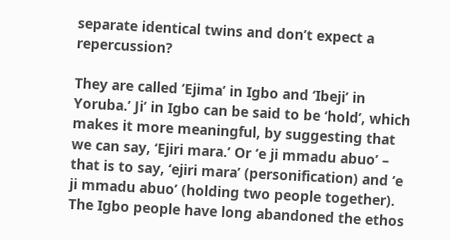separate identical twins and don’t expect a repercussion?

They are called ‘Ejima’ in Igbo and ‘Ibeji’ in Yoruba.’ Ji’ in Igbo can be said to be ‘hold’, which makes it more meaningful, by suggesting that we can say, ‘Ejiri mara.’ Or ‘e ji mmadu abuo’ – that is to say, ‘ejiri mara’ (personification) and ‘e ji mmadu abuo’ (holding two people together). The Igbo people have long abandoned the ethos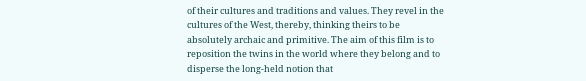of their cultures and traditions and values. They revel in the cultures of the West, thereby, thinking theirs to be absolutely archaic and primitive. The aim of this film is to reposition the twins in the world where they belong and to disperse the long-held notion that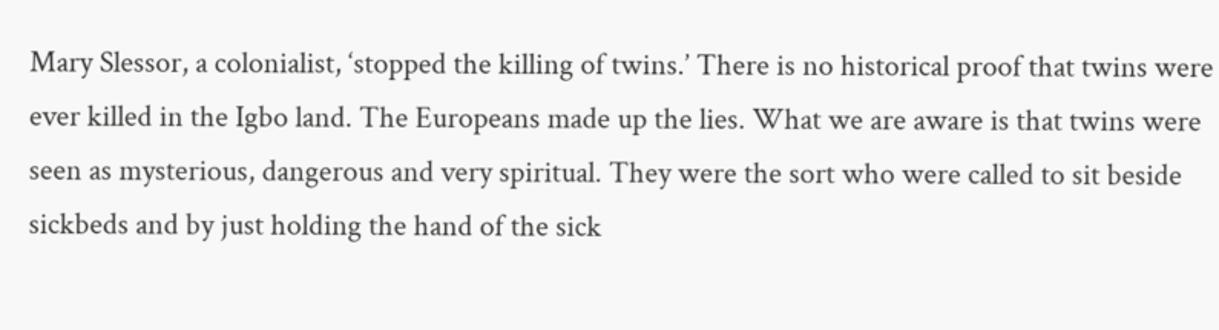Mary Slessor, a colonialist, ‘stopped the killing of twins.’ There is no historical proof that twins were ever killed in the Igbo land. The Europeans made up the lies. What we are aware is that twins were seen as mysterious, dangerous and very spiritual. They were the sort who were called to sit beside sickbeds and by just holding the hand of the sick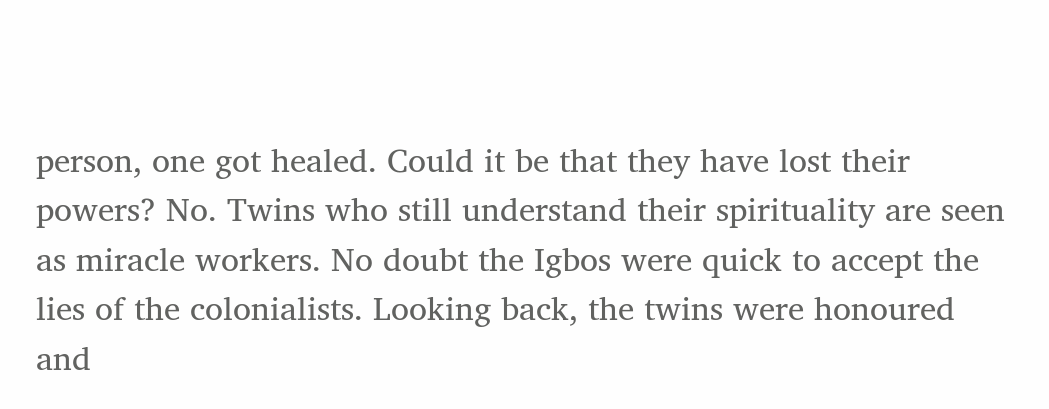person, one got healed. Could it be that they have lost their powers? No. Twins who still understand their spirituality are seen as miracle workers. No doubt the Igbos were quick to accept the lies of the colonialists. Looking back, the twins were honoured and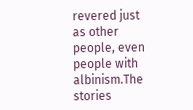revered just as other people, even people with albinism.The stories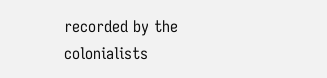recorded by the colonialists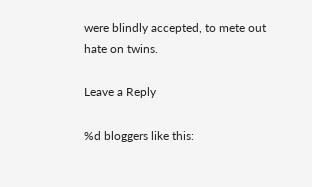were blindly accepted, to mete out hate on twins.

Leave a Reply

%d bloggers like this: